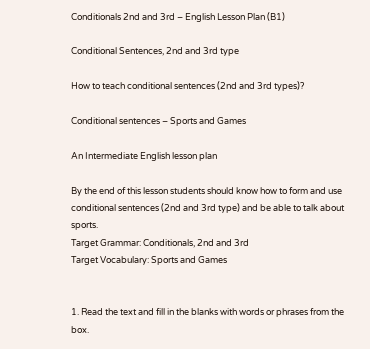Conditionals 2nd and 3rd – English Lesson Plan (B1)

Conditional Sentences, 2nd and 3rd type

How to teach conditional sentences (2nd and 3rd types)?

Conditional sentences – Sports and Games

An Intermediate English lesson plan

By the end of this lesson students should know how to form and use conditional sentences (2nd and 3rd type) and be able to talk about sports.
Target Grammar: Conditionals, 2nd and 3rd
Target Vocabulary: Sports and Games


1. Read the text and fill in the blanks with words or phrases from the box.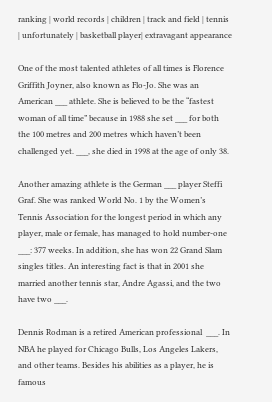ranking | world records | children | track and field | tennis | unfortunately | basketball player| extravagant appearance

One of the most talented athletes of all times is Florence Griffith Joyner, also known as Flo-Jo. She was an American ___ athlete. She is believed to be the “fastest woman of all time” because in 1988 she set ___ for both the 100 metres and 200 metres which haven’t been challenged yet. ___, she died in 1998 at the age of only 38.

Another amazing athlete is the German ___ player Steffi Graf. She was ranked World No. 1 by the Women’s Tennis Association for the longest period in which any player, male or female, has managed to hold number-one ___: 377 weeks. In addition, she has won 22 Grand Slam singles titles. An interesting fact is that in 2001 she married another tennis star, Andre Agassi, and the two have two ___.

Dennis Rodman is a retired American professional  ___. In NBA he played for Chicago Bulls, Los Angeles Lakers, and other teams. Besides his abilities as a player, he is famous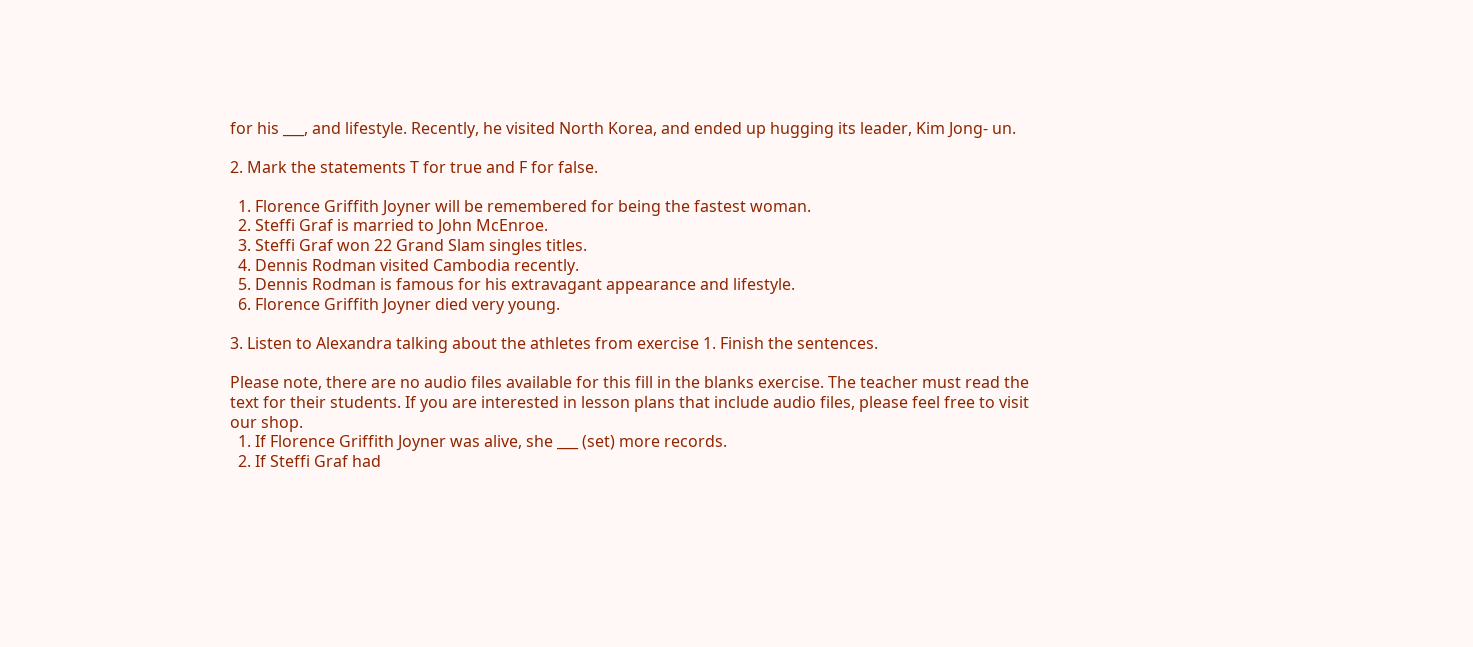for his ___, and lifestyle. Recently, he visited North Korea, and ended up hugging its leader, Kim Jong- un.

2. Mark the statements T for true and F for false.

  1. Florence Griffith Joyner will be remembered for being the fastest woman.
  2. Steffi Graf is married to John McEnroe.
  3. Steffi Graf won 22 Grand Slam singles titles.
  4. Dennis Rodman visited Cambodia recently.
  5. Dennis Rodman is famous for his extravagant appearance and lifestyle.
  6. Florence Griffith Joyner died very young.

3. Listen to Alexandra talking about the athletes from exercise 1. Finish the sentences.

Please note, there are no audio files available for this fill in the blanks exercise. The teacher must read the text for their students. If you are interested in lesson plans that include audio files, please feel free to visit our shop.
  1. If Florence Griffith Joyner was alive, she ___ (set) more records.
  2. If Steffi Graf had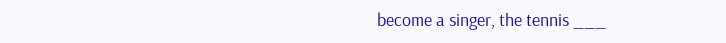become a singer, the tennis ___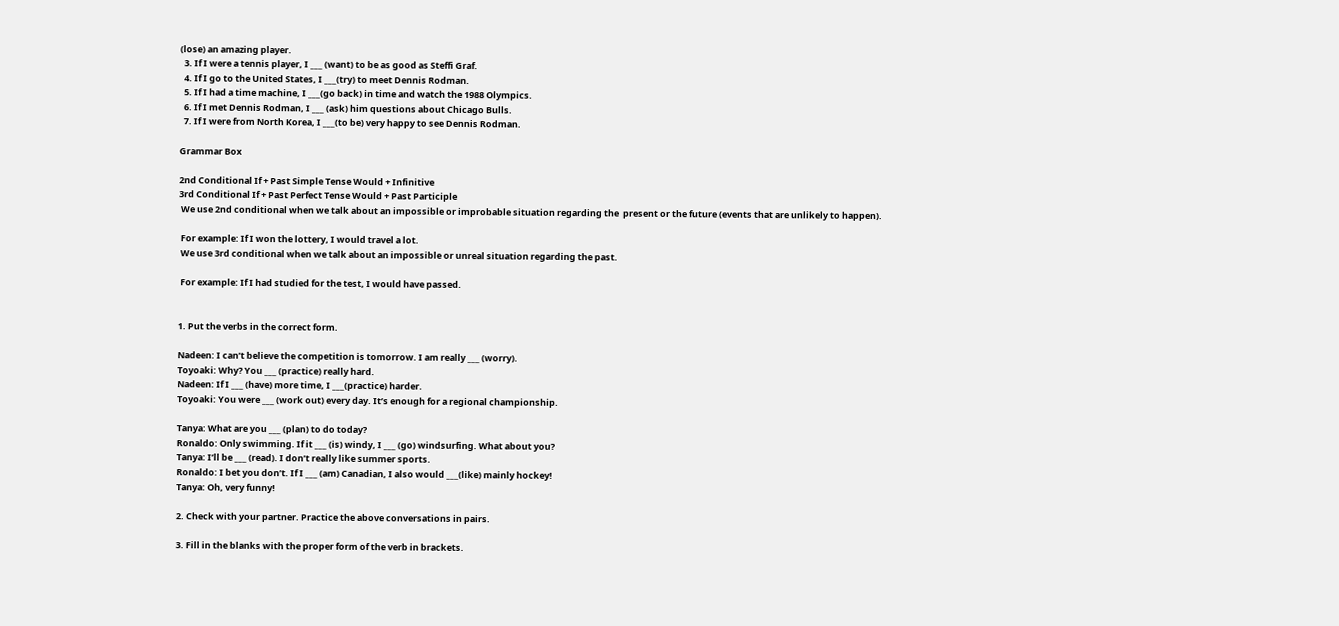(lose) an amazing player.
  3. If I were a tennis player, I ___ (want) to be as good as Steffi Graf.
  4. If I go to the United States, I ___(try) to meet Dennis Rodman.
  5. If I had a time machine, I ___(go back) in time and watch the 1988 Olympics.
  6. If I met Dennis Rodman, I ___ (ask) him questions about Chicago Bulls.
  7. If I were from North Korea, I ___(to be) very happy to see Dennis Rodman.

Grammar Box

2nd Conditional If + Past Simple Tense Would + Infinitive
3rd Conditional If + Past Perfect Tense Would + Past Participle
 We use 2nd conditional when we talk about an impossible or improbable situation regarding the  present or the future (events that are unlikely to happen).

 For example: If I won the lottery, I would travel a lot.
 We use 3rd conditional when we talk about an impossible or unreal situation regarding the past.

 For example: If I had studied for the test, I would have passed.


1. Put the verbs in the correct form.

Nadeen: I can’t believe the competition is tomorrow. I am really ___ (worry).
Toyoaki: Why? You ___ (practice) really hard.
Nadeen: If I ___ (have) more time, I ___(practice) harder.
Toyoaki: You were ___ (work out) every day. It’s enough for a regional championship.

Tanya: What are you ___ (plan) to do today?
Ronaldo: Only swimming. If it ___ (is) windy, I ___ (go) windsurfing. What about you?
Tanya: I’ll be ___ (read). I don’t really like summer sports.
Ronaldo: I bet you don’t. If I ___ (am) Canadian, I also would ___(like) mainly hockey!
Tanya: Oh, very funny!

2. Check with your partner. Practice the above conversations in pairs.

3. Fill in the blanks with the proper form of the verb in brackets.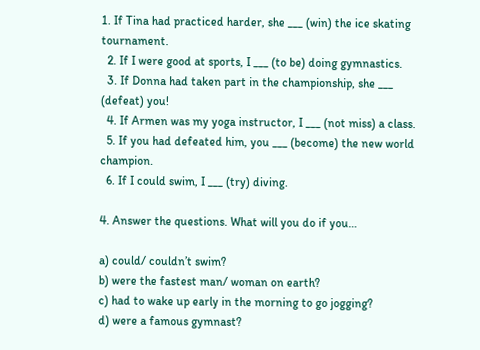1. If Tina had practiced harder, she ___ (win) the ice skating tournament.
  2. If I were good at sports, I ___ (to be) doing gymnastics.
  3. If Donna had taken part in the championship, she ___ (defeat) you!
  4. If Armen was my yoga instructor, I ___ (not miss) a class.
  5. If you had defeated him, you ___ (become) the new world champion.
  6. If I could swim, I ___ (try) diving.

4. Answer the questions. What will you do if you…

a) could/ couldn’t swim?
b) were the fastest man/ woman on earth?
c) had to wake up early in the morning to go jogging?
d) were a famous gymnast?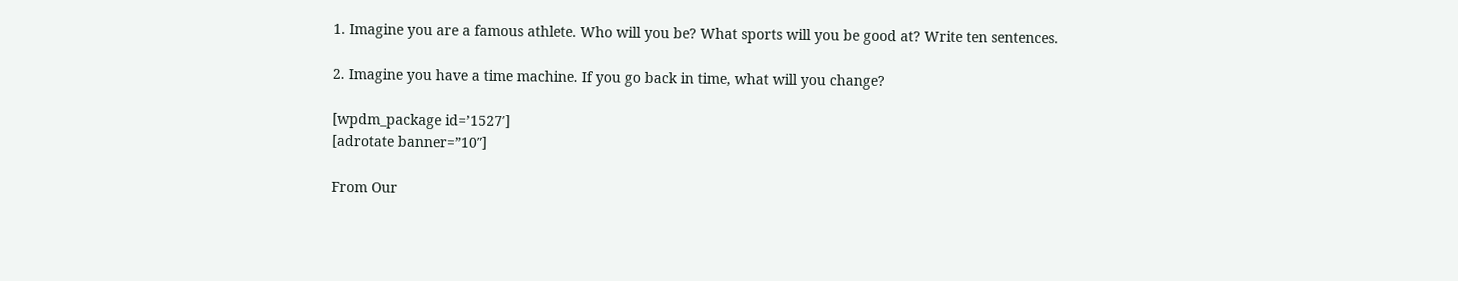1. Imagine you are a famous athlete. Who will you be? What sports will you be good at? Write ten sentences.

2. Imagine you have a time machine. If you go back in time, what will you change?

[wpdm_package id=’1527′]
[adrotate banner=”10″]

From Our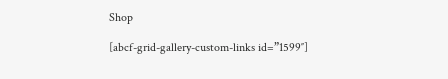Shop

[abcf-grid-gallery-custom-links id=”1599″]